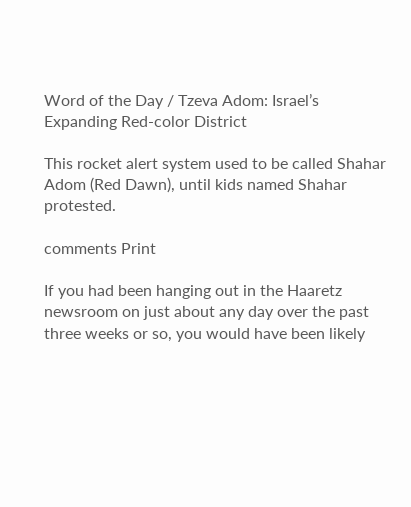Word of the Day / Tzeva Adom: Israel’s Expanding Red-color District

This rocket alert system used to be called Shahar Adom (Red Dawn), until kids named Shahar protested.

comments Print

If you had been hanging out in the Haaretz newsroom on just about any day over the past three weeks or so, you would have been likely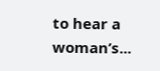to hear a woman’s...